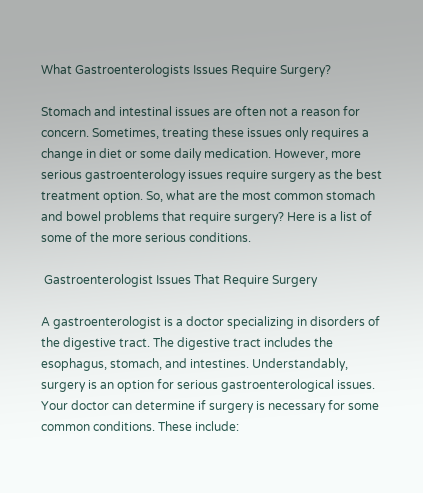What Gastroenterologists Issues Require Surgery?

Stomach and intestinal issues are often not a reason for concern. Sometimes, treating these issues only requires a change in diet or some daily medication. However, more serious gastroenterology issues require surgery as the best treatment option. So, what are the most common stomach and bowel problems that require surgery? Here is a list of some of the more serious conditions.

 Gastroenterologist Issues That Require Surgery

A gastroenterologist is a doctor specializing in disorders of the digestive tract. The digestive tract includes the esophagus, stomach, and intestines. Understandably, surgery is an option for serious gastroenterological issues. Your doctor can determine if surgery is necessary for some common conditions. These include: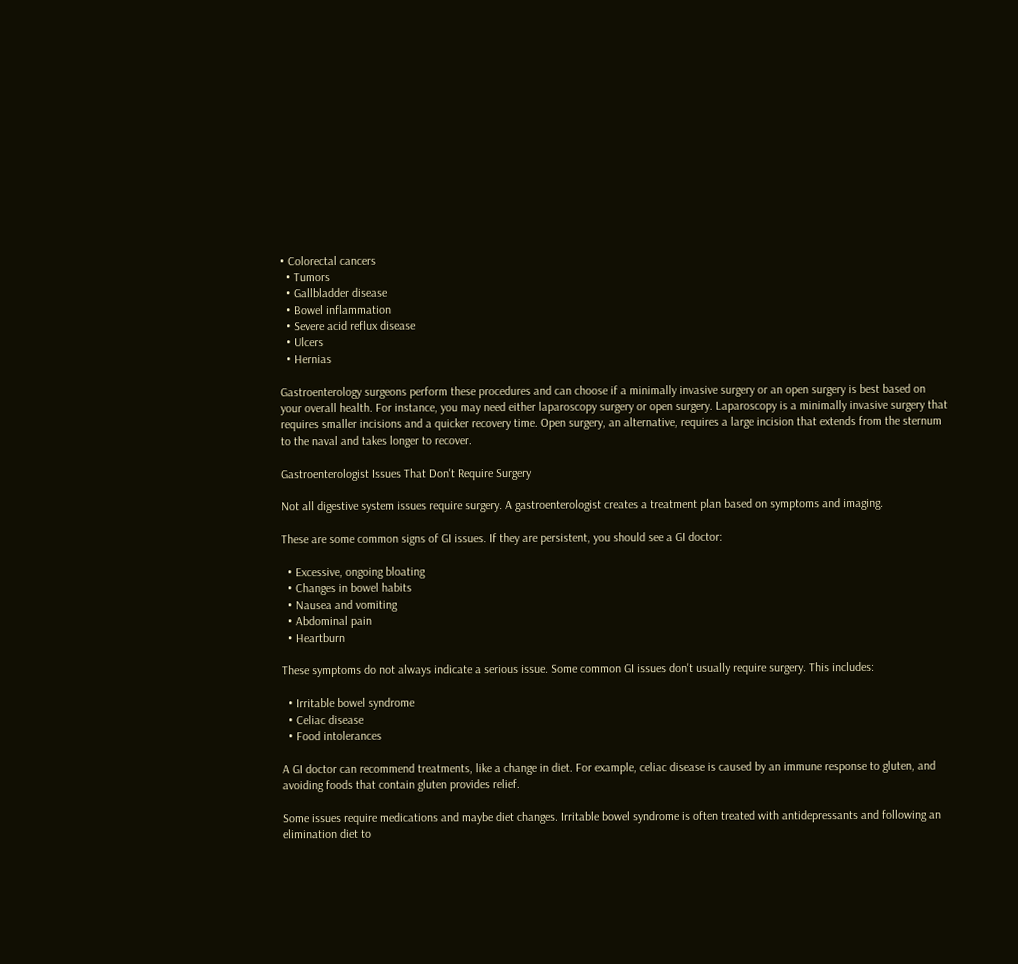• Colorectal cancers
  • Tumors
  • Gallbladder disease
  • Bowel inflammation
  • Severe acid reflux disease
  • Ulcers
  • Hernias

Gastroenterology surgeons perform these procedures and can choose if a minimally invasive surgery or an open surgery is best based on your overall health. For instance, you may need either laparoscopy surgery or open surgery. Laparoscopy is a minimally invasive surgery that requires smaller incisions and a quicker recovery time. Open surgery, an alternative, requires a large incision that extends from the sternum to the naval and takes longer to recover.

Gastroenterologist Issues That Don't Require Surgery

Not all digestive system issues require surgery. A gastroenterologist creates a treatment plan based on symptoms and imaging.

These are some common signs of GI issues. If they are persistent, you should see a GI doctor:

  • Excessive, ongoing bloating
  • Changes in bowel habits
  • Nausea and vomiting
  • Abdominal pain
  • Heartburn

These symptoms do not always indicate a serious issue. Some common GI issues don't usually require surgery. This includes:

  • Irritable bowel syndrome
  • Celiac disease
  • Food intolerances

A GI doctor can recommend treatments, like a change in diet. For example, celiac disease is caused by an immune response to gluten, and avoiding foods that contain gluten provides relief.

Some issues require medications and maybe diet changes. Irritable bowel syndrome is often treated with antidepressants and following an elimination diet to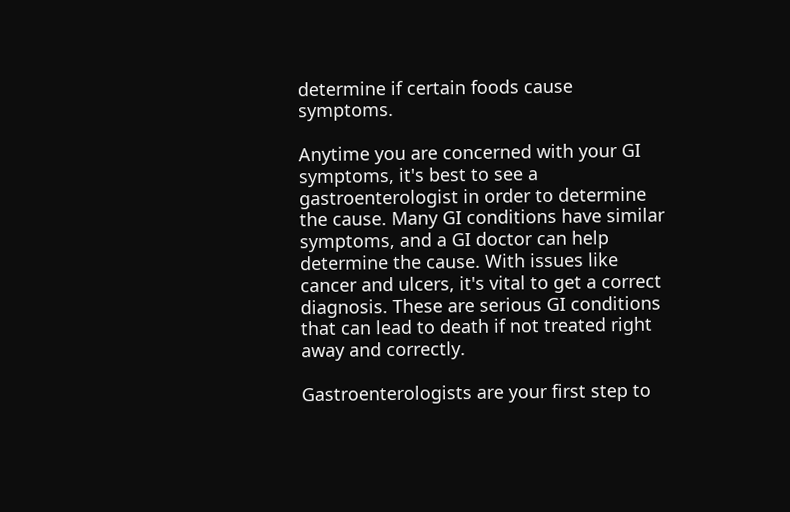determine if certain foods cause symptoms.

Anytime you are concerned with your GI symptoms, it's best to see a gastroenterologist in order to determine the cause. Many GI conditions have similar symptoms, and a GI doctor can help determine the cause. With issues like cancer and ulcers, it's vital to get a correct diagnosis. These are serious GI conditions that can lead to death if not treated right away and correctly.

Gastroenterologists are your first step to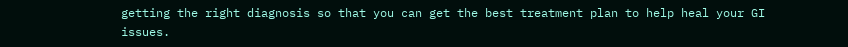getting the right diagnosis so that you can get the best treatment plan to help heal your GI issues.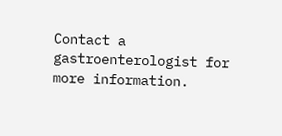Contact a gastroenterologist for more information.